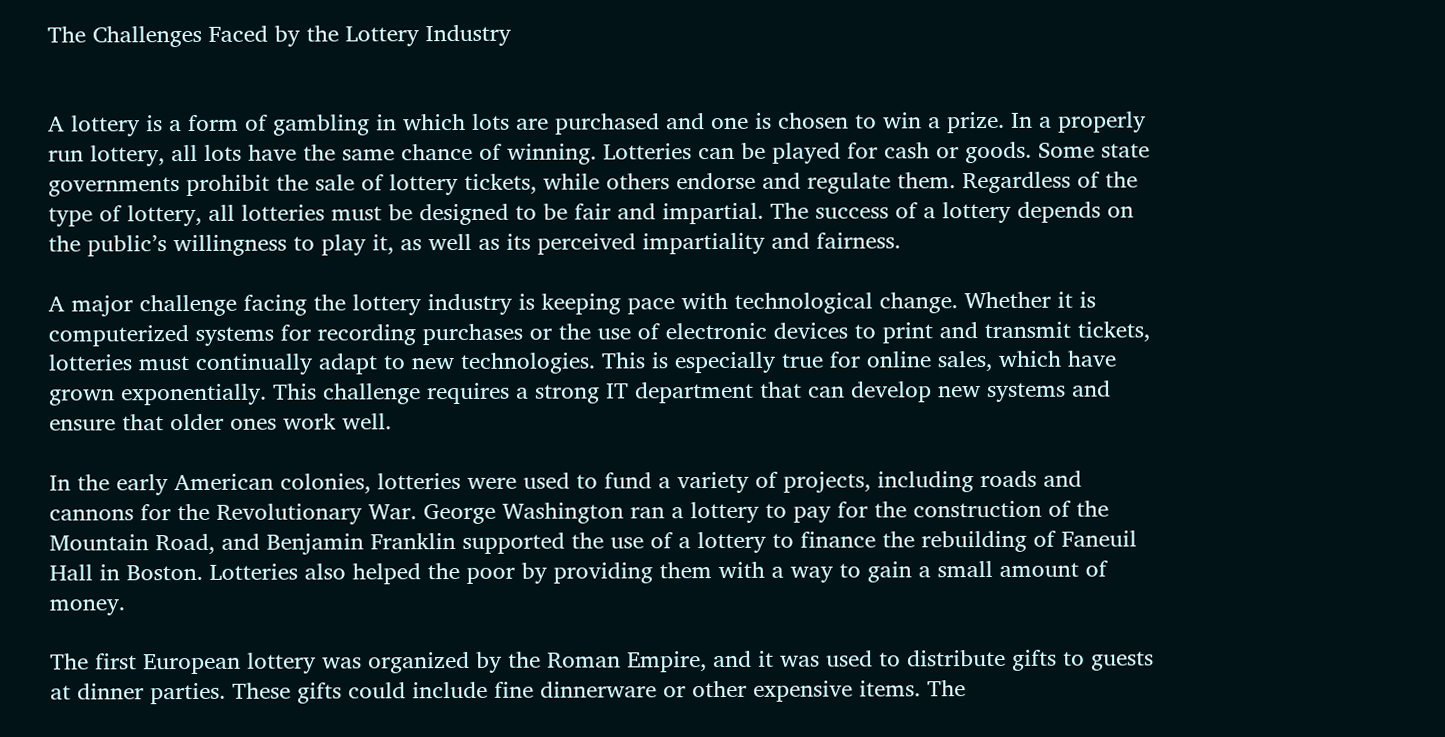The Challenges Faced by the Lottery Industry


A lottery is a form of gambling in which lots are purchased and one is chosen to win a prize. In a properly run lottery, all lots have the same chance of winning. Lotteries can be played for cash or goods. Some state governments prohibit the sale of lottery tickets, while others endorse and regulate them. Regardless of the type of lottery, all lotteries must be designed to be fair and impartial. The success of a lottery depends on the public’s willingness to play it, as well as its perceived impartiality and fairness.

A major challenge facing the lottery industry is keeping pace with technological change. Whether it is computerized systems for recording purchases or the use of electronic devices to print and transmit tickets, lotteries must continually adapt to new technologies. This is especially true for online sales, which have grown exponentially. This challenge requires a strong IT department that can develop new systems and ensure that older ones work well.

In the early American colonies, lotteries were used to fund a variety of projects, including roads and cannons for the Revolutionary War. George Washington ran a lottery to pay for the construction of the Mountain Road, and Benjamin Franklin supported the use of a lottery to finance the rebuilding of Faneuil Hall in Boston. Lotteries also helped the poor by providing them with a way to gain a small amount of money.

The first European lottery was organized by the Roman Empire, and it was used to distribute gifts to guests at dinner parties. These gifts could include fine dinnerware or other expensive items. The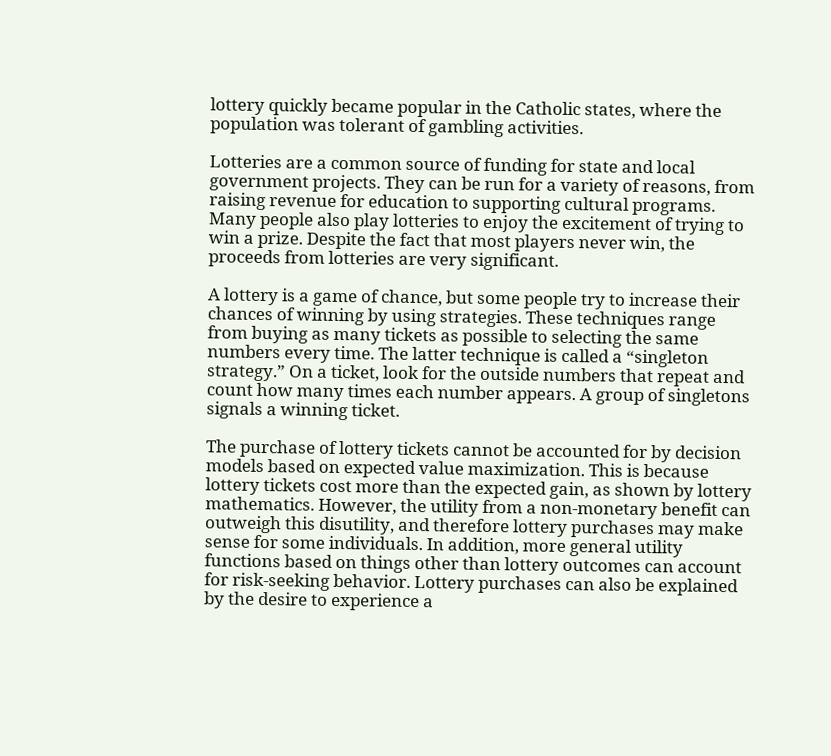lottery quickly became popular in the Catholic states, where the population was tolerant of gambling activities.

Lotteries are a common source of funding for state and local government projects. They can be run for a variety of reasons, from raising revenue for education to supporting cultural programs. Many people also play lotteries to enjoy the excitement of trying to win a prize. Despite the fact that most players never win, the proceeds from lotteries are very significant.

A lottery is a game of chance, but some people try to increase their chances of winning by using strategies. These techniques range from buying as many tickets as possible to selecting the same numbers every time. The latter technique is called a “singleton strategy.” On a ticket, look for the outside numbers that repeat and count how many times each number appears. A group of singletons signals a winning ticket.

The purchase of lottery tickets cannot be accounted for by decision models based on expected value maximization. This is because lottery tickets cost more than the expected gain, as shown by lottery mathematics. However, the utility from a non-monetary benefit can outweigh this disutility, and therefore lottery purchases may make sense for some individuals. In addition, more general utility functions based on things other than lottery outcomes can account for risk-seeking behavior. Lottery purchases can also be explained by the desire to experience a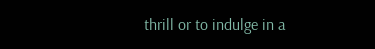thrill or to indulge in a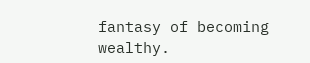fantasy of becoming wealthy.